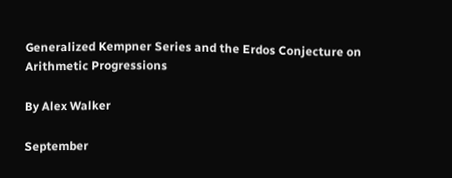Generalized Kempner Series and the Erdos Conjecture on Arithmetic Progressions

By Alex Walker

September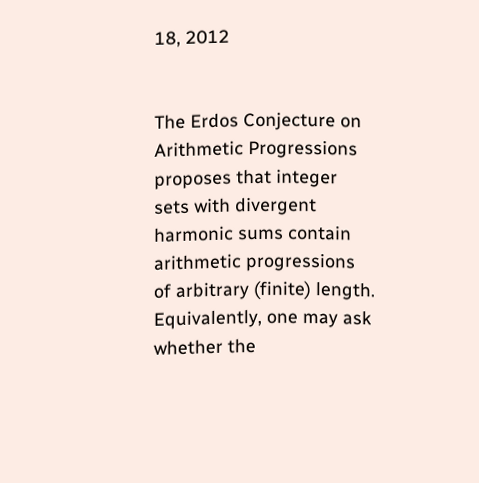18, 2012


The Erdos Conjecture on Arithmetic Progressions proposes that integer sets with divergent harmonic sums contain arithmetic progressions of arbitrary (finite) length. Equivalently, one may ask whether the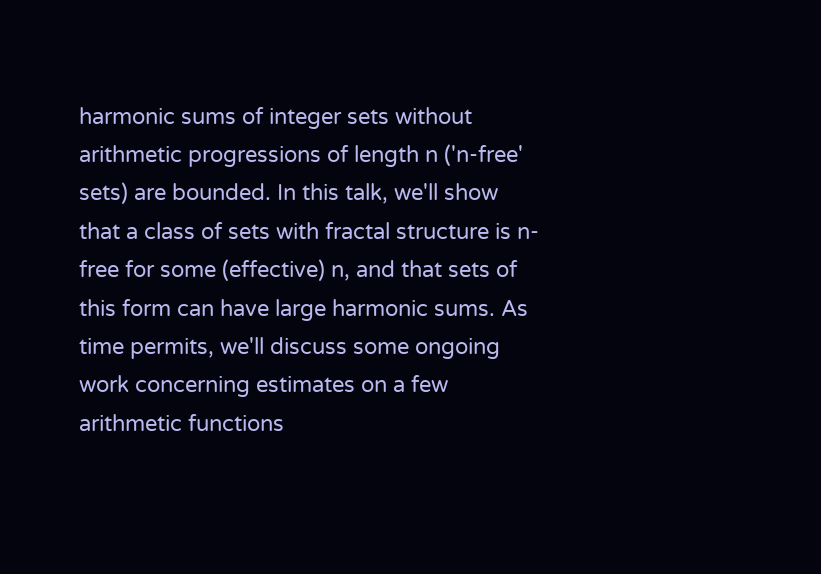harmonic sums of integer sets without arithmetic progressions of length n ('n-free' sets) are bounded. In this talk, we'll show that a class of sets with fractal structure is n-free for some (effective) n, and that sets of this form can have large harmonic sums. As time permits, we'll discuss some ongoing work concerning estimates on a few arithmetic functions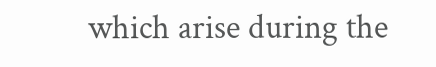which arise during the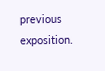previous exposition.